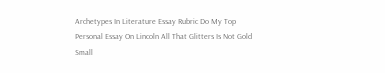Archetypes In Literature Essay Rubric Do My Top Personal Essay On Lincoln All That Glitters Is Not Gold Small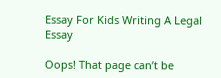Essay For Kids Writing A Legal Essay

Oops! That page can’t be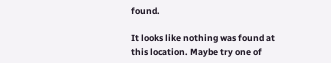found.

It looks like nothing was found at this location. Maybe try one of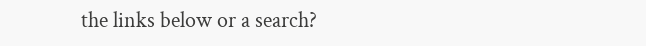the links below or a search?